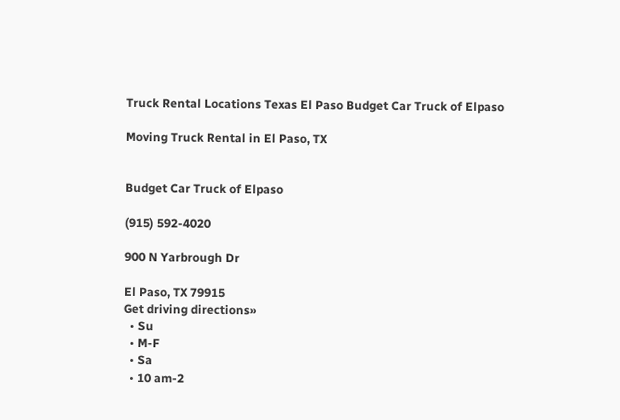Truck Rental Locations Texas El Paso Budget Car Truck of Elpaso

Moving Truck Rental in El Paso, TX


Budget Car Truck of Elpaso

(915) 592-4020

900 N Yarbrough Dr

El Paso, TX 79915
Get driving directions»
  • Su
  • M-F
  • Sa
  • 10 am-2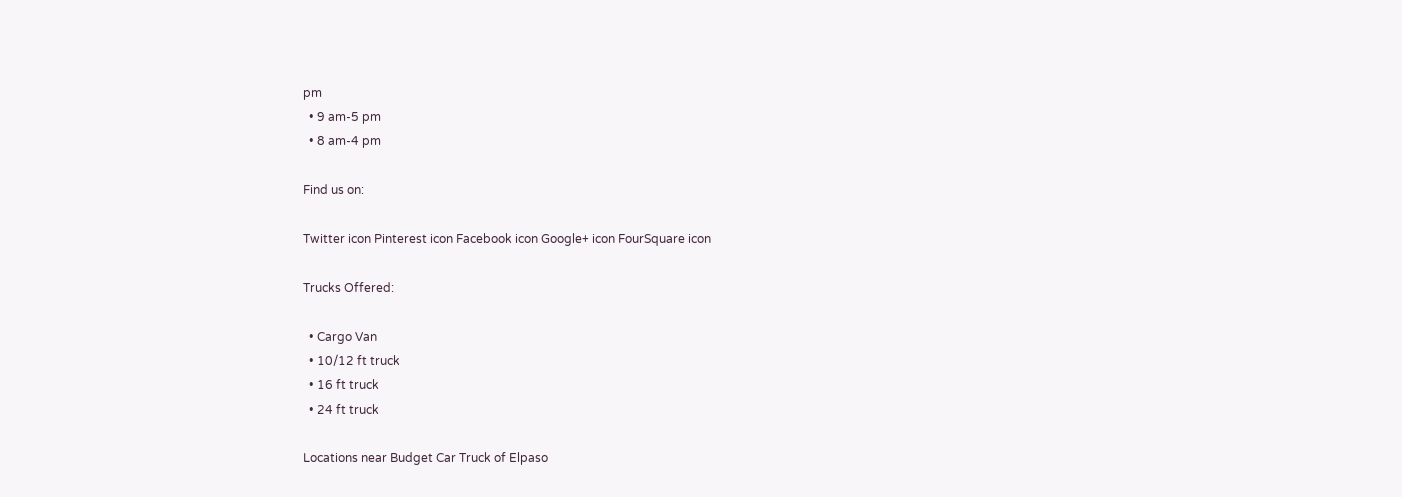pm
  • 9 am-5 pm
  • 8 am-4 pm

Find us on:

Twitter icon Pinterest icon Facebook icon Google+ icon FourSquare icon

Trucks Offered:

  • Cargo Van
  • 10/12 ft truck
  • 16 ft truck
  • 24 ft truck

Locations near Budget Car Truck of Elpaso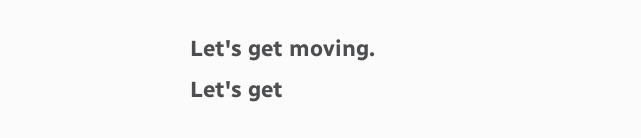Let's get moving.
Let's get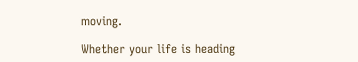moving.

Whether your life is heading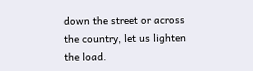down the street or across the country, let us lighten the load.